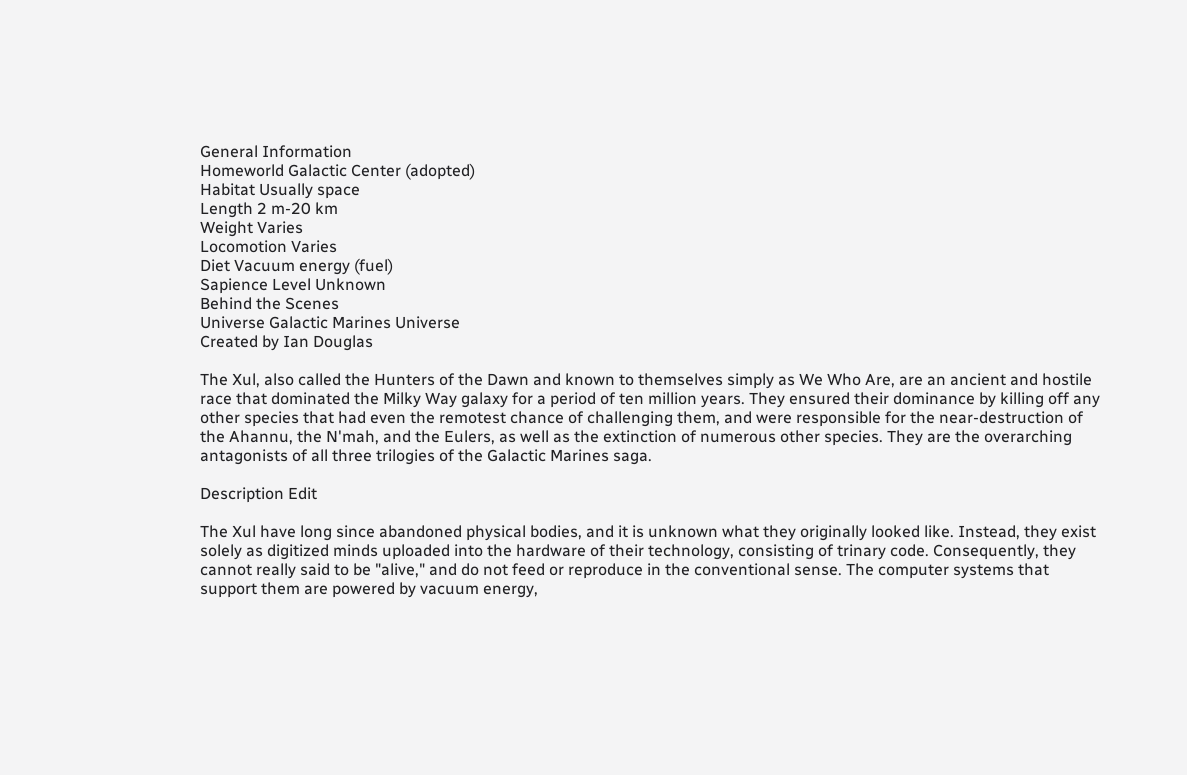General Information
Homeworld Galactic Center (adopted)
Habitat Usually space
Length 2 m-20 km
Weight Varies
Locomotion Varies
Diet Vacuum energy (fuel)
Sapience Level Unknown
Behind the Scenes
Universe Galactic Marines Universe
Created by Ian Douglas

The Xul, also called the Hunters of the Dawn and known to themselves simply as We Who Are, are an ancient and hostile race that dominated the Milky Way galaxy for a period of ten million years. They ensured their dominance by killing off any other species that had even the remotest chance of challenging them, and were responsible for the near-destruction of the Ahannu, the N'mah, and the Eulers, as well as the extinction of numerous other species. They are the overarching antagonists of all three trilogies of the Galactic Marines saga.

Description Edit

The Xul have long since abandoned physical bodies, and it is unknown what they originally looked like. Instead, they exist solely as digitized minds uploaded into the hardware of their technology, consisting of trinary code. Consequently, they cannot really said to be "alive," and do not feed or reproduce in the conventional sense. The computer systems that support them are powered by vacuum energy,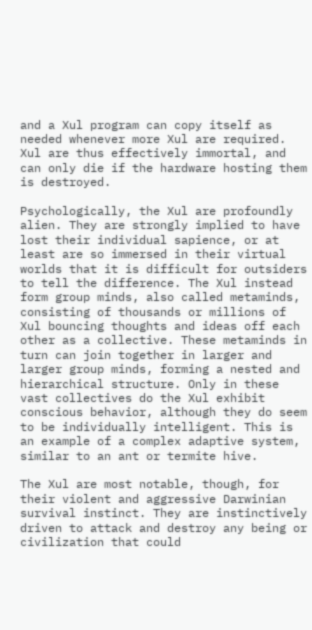and a Xul program can copy itself as needed whenever more Xul are required. Xul are thus effectively immortal, and can only die if the hardware hosting them is destroyed.

Psychologically, the Xul are profoundly alien. They are strongly implied to have lost their individual sapience, or at least are so immersed in their virtual worlds that it is difficult for outsiders to tell the difference. The Xul instead form group minds, also called metaminds, consisting of thousands or millions of Xul bouncing thoughts and ideas off each other as a collective. These metaminds in turn can join together in larger and larger group minds, forming a nested and hierarchical structure. Only in these vast collectives do the Xul exhibit conscious behavior, although they do seem to be individually intelligent. This is an example of a complex adaptive system, similar to an ant or termite hive.

The Xul are most notable, though, for their violent and aggressive Darwinian survival instinct. They are instinctively driven to attack and destroy any being or civilization that could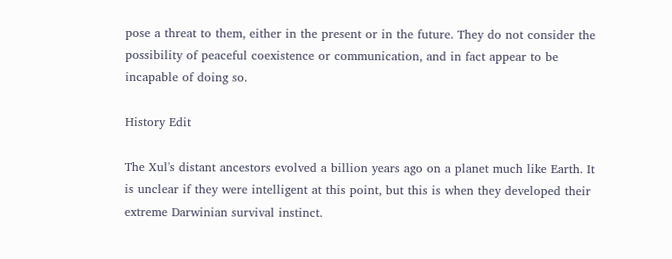pose a threat to them, either in the present or in the future. They do not consider the possibility of peaceful coexistence or communication, and in fact appear to be incapable of doing so.

History Edit

The Xul's distant ancestors evolved a billion years ago on a planet much like Earth. It is unclear if they were intelligent at this point, but this is when they developed their extreme Darwinian survival instinct.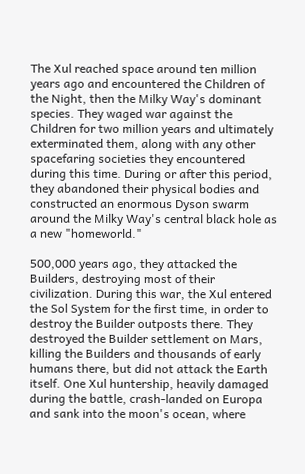The Xul reached space around ten million years ago and encountered the Children of the Night, then the Milky Way's dominant species. They waged war against the Children for two million years and ultimately exterminated them, along with any other spacefaring societies they encountered during this time. During or after this period, they abandoned their physical bodies and constructed an enormous Dyson swarm around the Milky Way's central black hole as a new "homeworld."

500,000 years ago, they attacked the Builders, destroying most of their civilization. During this war, the Xul entered the Sol System for the first time, in order to destroy the Builder outposts there. They destroyed the Builder settlement on Mars, killing the Builders and thousands of early humans there, but did not attack the Earth itself. One Xul huntership, heavily damaged during the battle, crash-landed on Europa and sank into the moon's ocean, where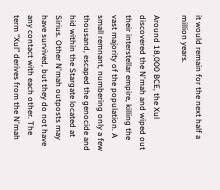it would remain for the next half a million years.

Around 18,000 BCE, the Xul discovered the N'mah and wiped out their interstellar empire, killing the vast majority of the population. A small remnant, numbering only a few thousand, escaped the genocide and hid within the Stargate located at Sirius. Other N'mah outposts may have survived, but they do not have any contact with each other. The term "Xul" derives from the N'mah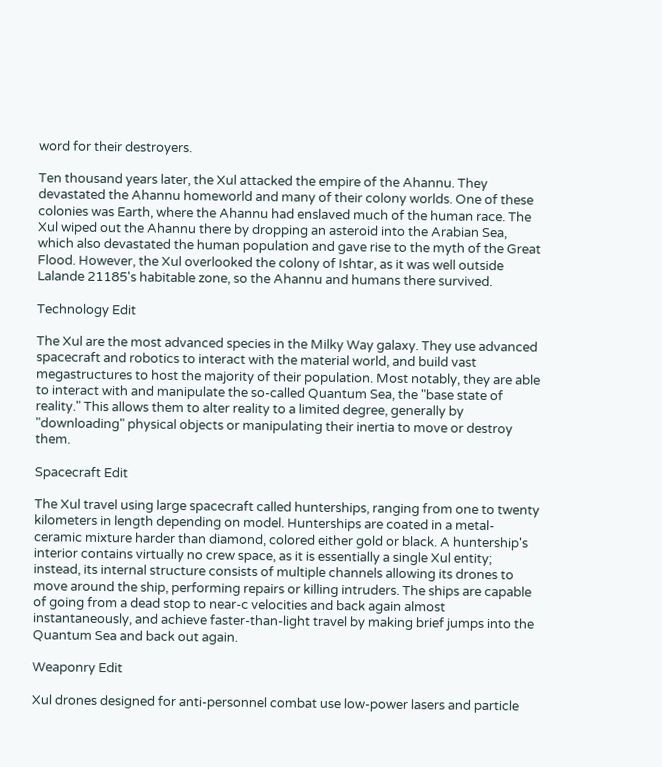word for their destroyers.

Ten thousand years later, the Xul attacked the empire of the Ahannu. They devastated the Ahannu homeworld and many of their colony worlds. One of these colonies was Earth, where the Ahannu had enslaved much of the human race. The Xul wiped out the Ahannu there by dropping an asteroid into the Arabian Sea, which also devastated the human population and gave rise to the myth of the Great Flood. However, the Xul overlooked the colony of Ishtar, as it was well outside Lalande 21185's habitable zone, so the Ahannu and humans there survived.

Technology Edit

The Xul are the most advanced species in the Milky Way galaxy. They use advanced spacecraft and robotics to interact with the material world, and build vast megastructures to host the majority of their population. Most notably, they are able to interact with and manipulate the so-called Quantum Sea, the "base state of reality." This allows them to alter reality to a limited degree, generally by "downloading" physical objects or manipulating their inertia to move or destroy them.

Spacecraft Edit

The Xul travel using large spacecraft called hunterships, ranging from one to twenty kilometers in length depending on model. Hunterships are coated in a metal-ceramic mixture harder than diamond, colored either gold or black. A huntership's interior contains virtually no crew space, as it is essentially a single Xul entity; instead, its internal structure consists of multiple channels allowing its drones to move around the ship, performing repairs or killing intruders. The ships are capable of going from a dead stop to near-c velocities and back again almost instantaneously, and achieve faster-than-light travel by making brief jumps into the Quantum Sea and back out again.

Weaponry Edit

Xul drones designed for anti-personnel combat use low-power lasers and particle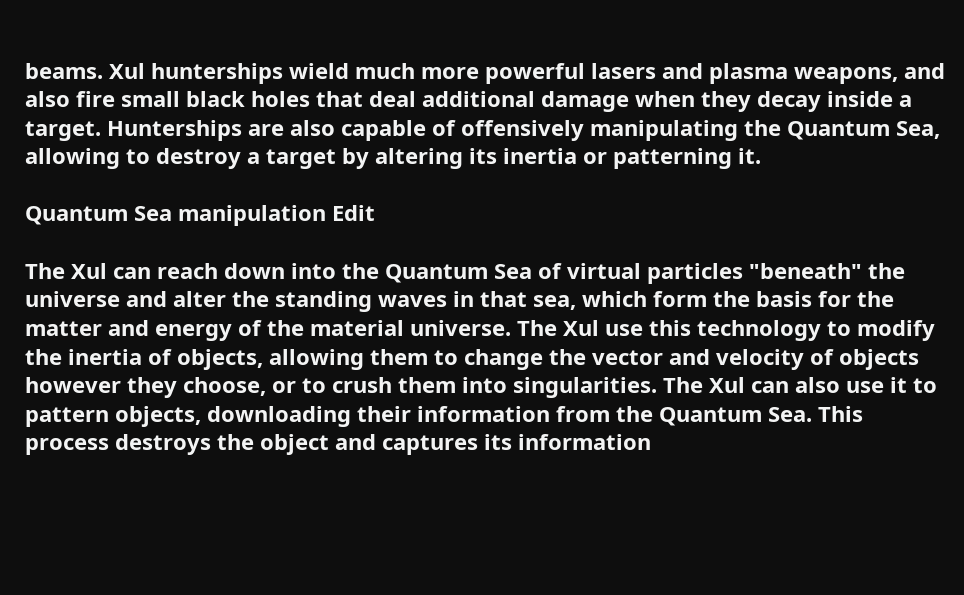beams. Xul hunterships wield much more powerful lasers and plasma weapons, and also fire small black holes that deal additional damage when they decay inside a target. Hunterships are also capable of offensively manipulating the Quantum Sea, allowing to destroy a target by altering its inertia or patterning it.

Quantum Sea manipulation Edit

The Xul can reach down into the Quantum Sea of virtual particles "beneath" the universe and alter the standing waves in that sea, which form the basis for the matter and energy of the material universe. The Xul use this technology to modify the inertia of objects, allowing them to change the vector and velocity of objects however they choose, or to crush them into singularities. The Xul can also use it to pattern objects, downloading their information from the Quantum Sea. This process destroys the object and captures its information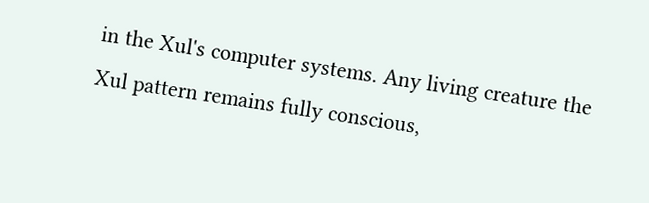in the Xul's computer systems. Any living creature the Xul pattern remains fully conscious,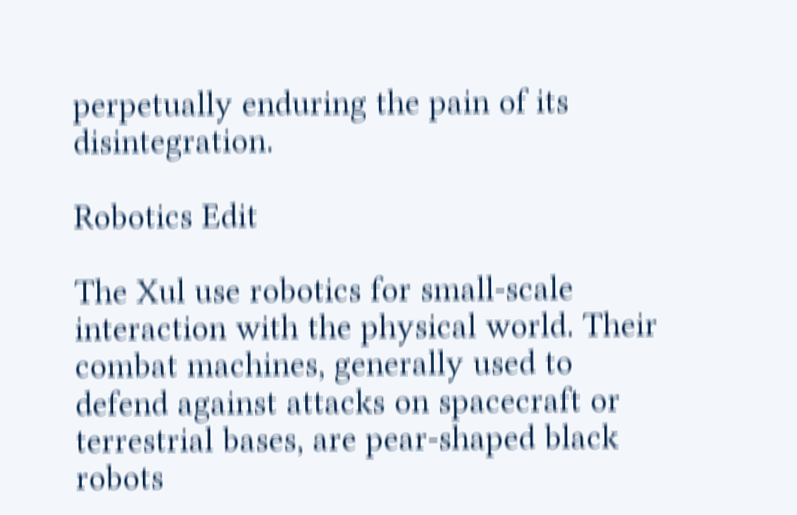perpetually enduring the pain of its disintegration.

Robotics Edit

The Xul use robotics for small-scale interaction with the physical world. Their combat machines, generally used to defend against attacks on spacecraft or terrestrial bases, are pear-shaped black robots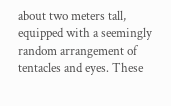about two meters tall, equipped with a seemingly random arrangement of tentacles and eyes. These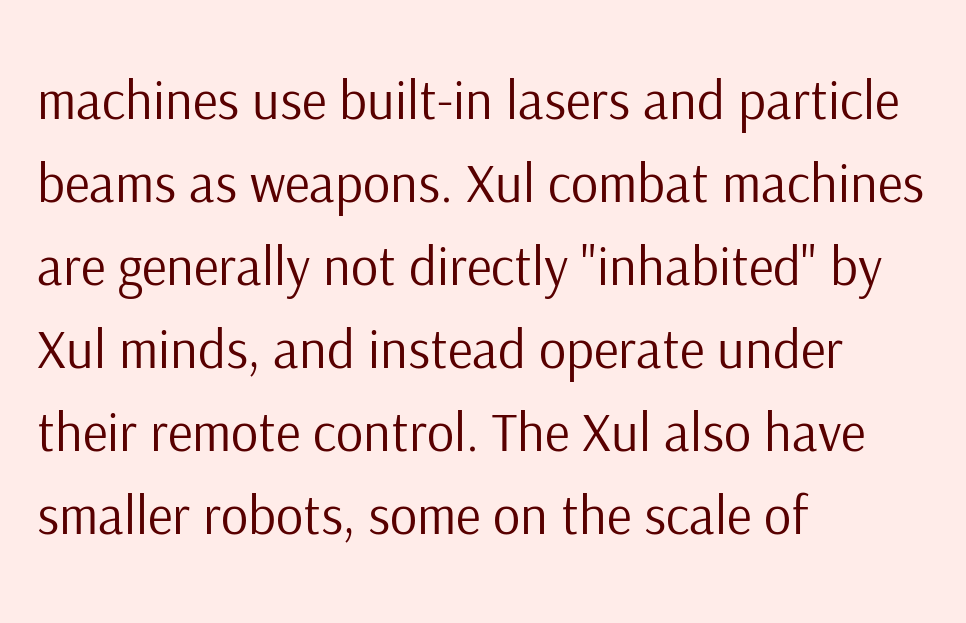machines use built-in lasers and particle beams as weapons. Xul combat machines are generally not directly "inhabited" by Xul minds, and instead operate under their remote control. The Xul also have smaller robots, some on the scale of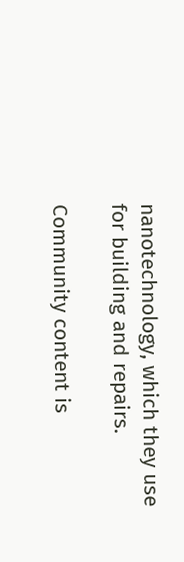nanotechnology, which they use for building and repairs.

Community content is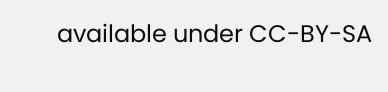available under CC-BY-SA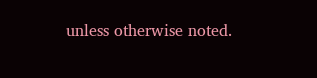unless otherwise noted.